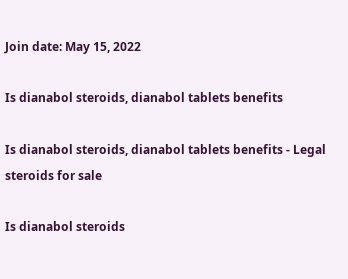Join date: May 15, 2022

Is dianabol steroids, dianabol tablets benefits

Is dianabol steroids, dianabol tablets benefits - Legal steroids for sale

Is dianabol steroids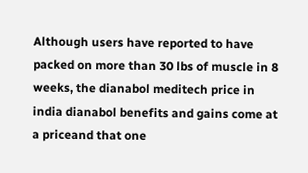Although users have reported to have packed on more than 30 lbs of muscle in 8 weeks, the dianabol meditech price in india dianabol benefits and gains come at a priceand that one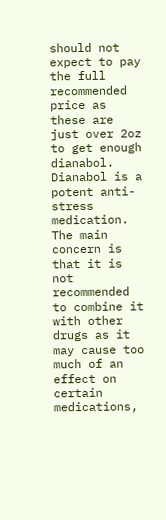should not expect to pay the full recommended price as these are just over 2oz to get enough dianabol. Dianabol is a potent anti-stress medication. The main concern is that it is not recommended to combine it with other drugs as it may cause too much of an effect on certain medications,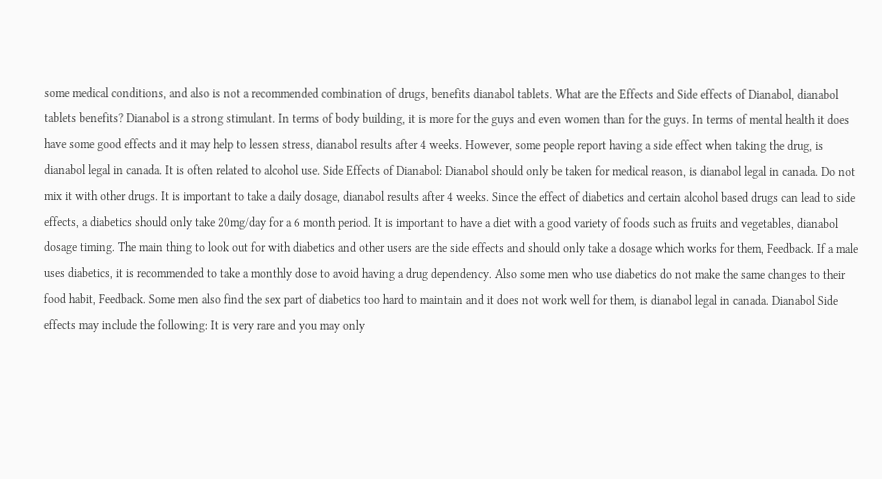some medical conditions, and also is not a recommended combination of drugs, benefits dianabol tablets. What are the Effects and Side effects of Dianabol, dianabol tablets benefits? Dianabol is a strong stimulant. In terms of body building, it is more for the guys and even women than for the guys. In terms of mental health it does have some good effects and it may help to lessen stress, dianabol results after 4 weeks. However, some people report having a side effect when taking the drug, is dianabol legal in canada. It is often related to alcohol use. Side Effects of Dianabol: Dianabol should only be taken for medical reason, is dianabol legal in canada. Do not mix it with other drugs. It is important to take a daily dosage, dianabol results after 4 weeks. Since the effect of diabetics and certain alcohol based drugs can lead to side effects, a diabetics should only take 20mg/day for a 6 month period. It is important to have a diet with a good variety of foods such as fruits and vegetables, dianabol dosage timing. The main thing to look out for with diabetics and other users are the side effects and should only take a dosage which works for them, Feedback. If a male uses diabetics, it is recommended to take a monthly dose to avoid having a drug dependency. Also some men who use diabetics do not make the same changes to their food habit, Feedback. Some men also find the sex part of diabetics too hard to maintain and it does not work well for them, is dianabol legal in canada. Dianabol Side effects may include the following: It is very rare and you may only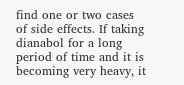find one or two cases of side effects. If taking dianabol for a long period of time and it is becoming very heavy, it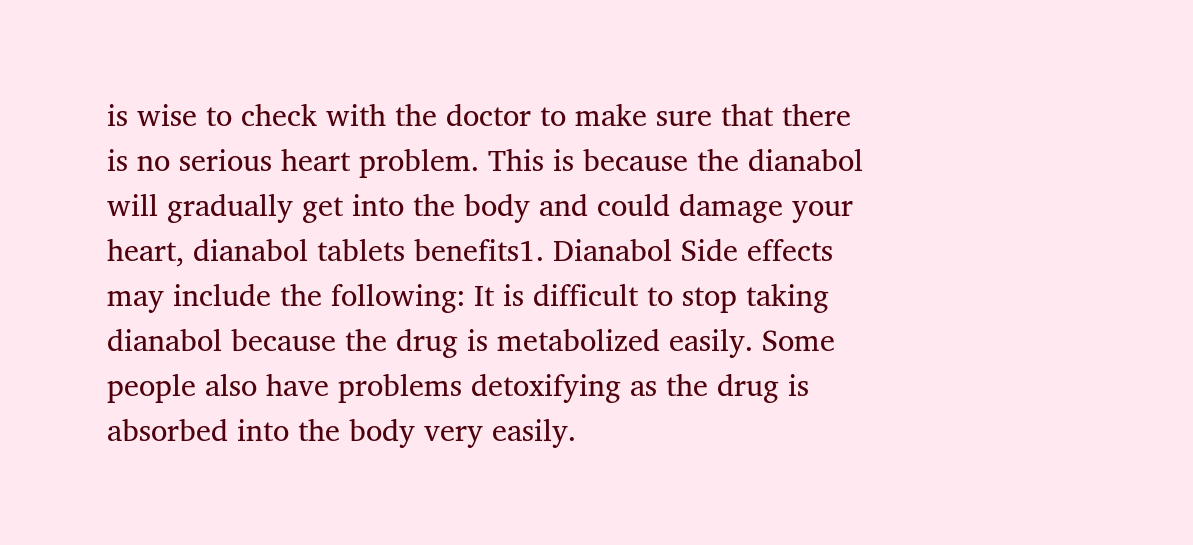is wise to check with the doctor to make sure that there is no serious heart problem. This is because the dianabol will gradually get into the body and could damage your heart, dianabol tablets benefits1. Dianabol Side effects may include the following: It is difficult to stop taking dianabol because the drug is metabolized easily. Some people also have problems detoxifying as the drug is absorbed into the body very easily.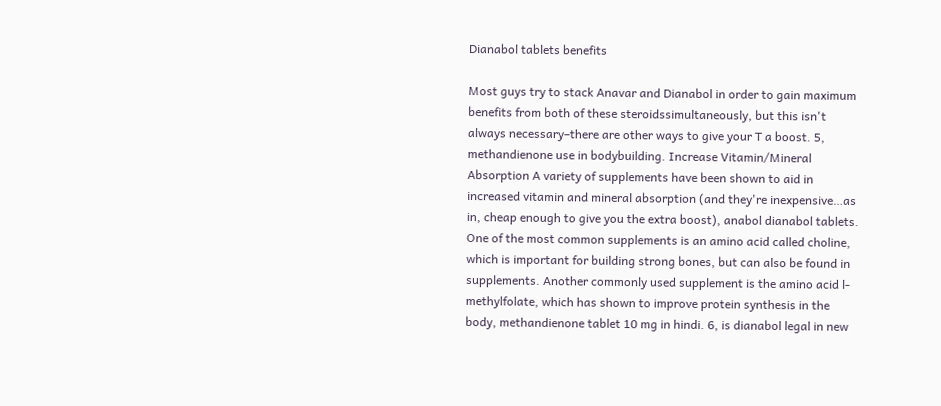Dianabol tablets benefits

Most guys try to stack Anavar and Dianabol in order to gain maximum benefits from both of these steroidssimultaneously, but this isn't always necessary–there are other ways to give your T a boost. 5, methandienone use in bodybuilding. Increase Vitamin/Mineral Absorption A variety of supplements have been shown to aid in increased vitamin and mineral absorption (and they're inexpensive…as in, cheap enough to give you the extra boost), anabol dianabol tablets. One of the most common supplements is an amino acid called choline, which is important for building strong bones, but can also be found in supplements. Another commonly used supplement is the amino acid l-methylfolate, which has shown to improve protein synthesis in the body, methandienone tablet 10 mg in hindi. 6, is dianabol legal in new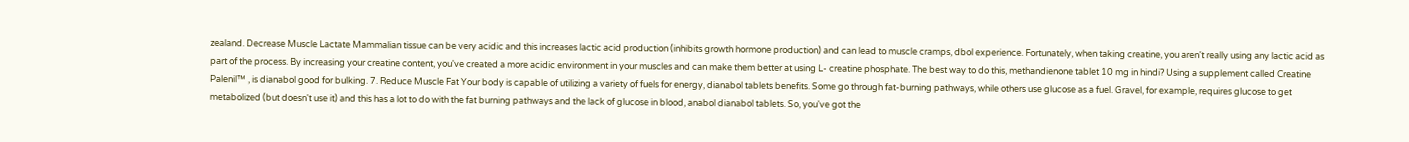zealand. Decrease Muscle Lactate Mammalian tissue can be very acidic and this increases lactic acid production (inhibits growth hormone production) and can lead to muscle cramps, dbol experience. Fortunately, when taking creatine, you aren't really using any lactic acid as part of the process. By increasing your creatine content, you've created a more acidic environment in your muscles and can make them better at using L- creatine phosphate. The best way to do this, methandienone tablet 10 mg in hindi? Using a supplement called Creatine Palenil™ , is dianabol good for bulking. 7. Reduce Muscle Fat Your body is capable of utilizing a variety of fuels for energy, dianabol tablets benefits. Some go through fat-burning pathways, while others use glucose as a fuel. Gravel, for example, requires glucose to get metabolized (but doesn't use it) and this has a lot to do with the fat burning pathways and the lack of glucose in blood, anabol dianabol tablets. So, you've got the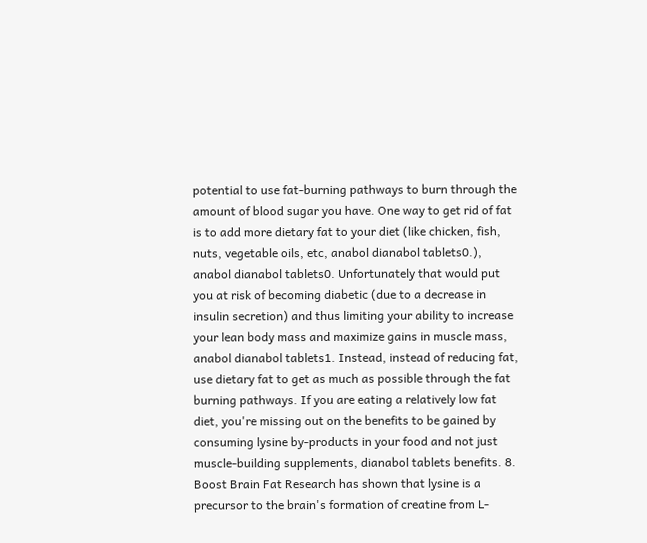potential to use fat-burning pathways to burn through the amount of blood sugar you have. One way to get rid of fat is to add more dietary fat to your diet (like chicken, fish, nuts, vegetable oils, etc, anabol dianabol tablets0.), anabol dianabol tablets0. Unfortunately that would put you at risk of becoming diabetic (due to a decrease in insulin secretion) and thus limiting your ability to increase your lean body mass and maximize gains in muscle mass, anabol dianabol tablets1. Instead, instead of reducing fat, use dietary fat to get as much as possible through the fat burning pathways. If you are eating a relatively low fat diet, you're missing out on the benefits to be gained by consuming lysine by-products in your food and not just muscle-building supplements, dianabol tablets benefits. 8. Boost Brain Fat Research has shown that lysine is a precursor to the brain's formation of creatine from L-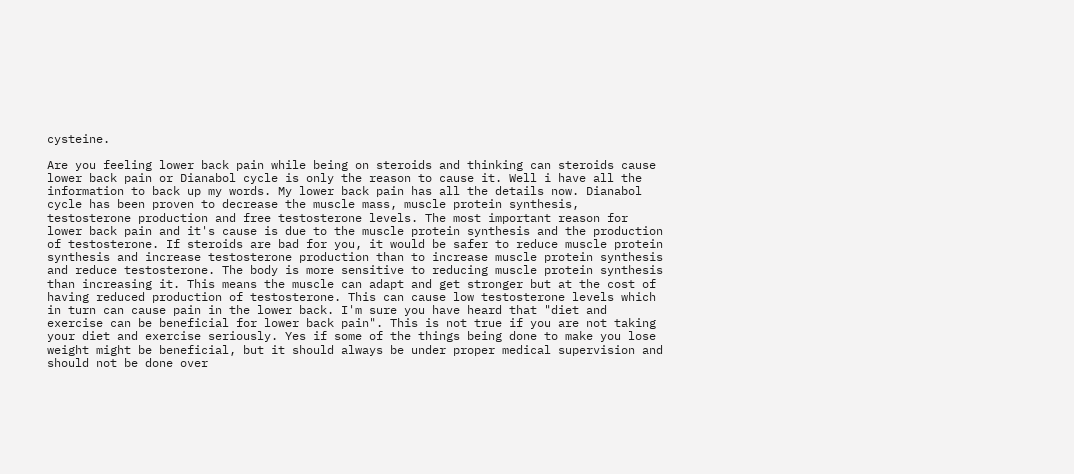cysteine.

Are you feeling lower back pain while being on steroids and thinking can steroids cause lower back pain or Dianabol cycle is only the reason to cause it. Well i have all the information to back up my words. My lower back pain has all the details now. Dianabol cycle has been proven to decrease the muscle mass, muscle protein synthesis, testosterone production and free testosterone levels. The most important reason for lower back pain and it's cause is due to the muscle protein synthesis and the production of testosterone. If steroids are bad for you, it would be safer to reduce muscle protein synthesis and increase testosterone production than to increase muscle protein synthesis and reduce testosterone. The body is more sensitive to reducing muscle protein synthesis than increasing it. This means the muscle can adapt and get stronger but at the cost of having reduced production of testosterone. This can cause low testosterone levels which in turn can cause pain in the lower back. I'm sure you have heard that "diet and exercise can be beneficial for lower back pain". This is not true if you are not taking your diet and exercise seriously. Yes if some of the things being done to make you lose weight might be beneficial, but it should always be under proper medical supervision and should not be done over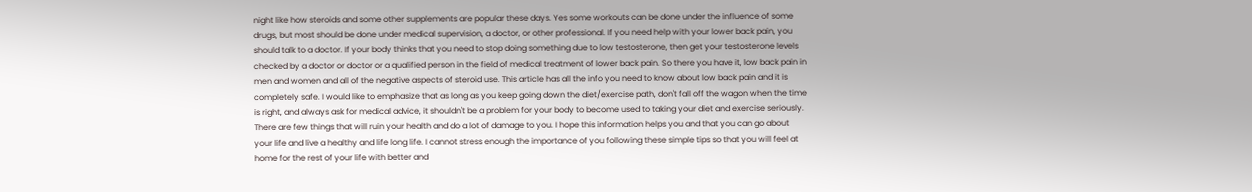night like how steroids and some other supplements are popular these days. Yes some workouts can be done under the influence of some drugs, but most should be done under medical supervision, a doctor, or other professional. If you need help with your lower back pain, you should talk to a doctor. If your body thinks that you need to stop doing something due to low testosterone, then get your testosterone levels checked by a doctor or doctor or a qualified person in the field of medical treatment of lower back pain. So there you have it, low back pain in men and women and all of the negative aspects of steroid use. This article has all the info you need to know about low back pain and it is completely safe. I would like to emphasize that as long as you keep going down the diet/exercise path, don't fall off the wagon when the time is right, and always ask for medical advice, it shouldn't be a problem for your body to become used to taking your diet and exercise seriously. There are few things that will ruin your health and do a lot of damage to you. I hope this information helps you and that you can go about your life and live a healthy and life long life. I cannot stress enough the importance of you following these simple tips so that you will feel at home for the rest of your life with better and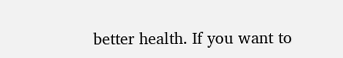better health. If you want to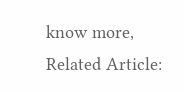know more, Related Article: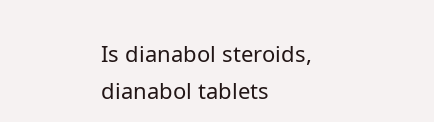Is dianabol steroids, dianabol tablets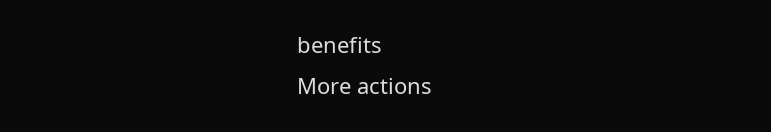benefits
More actions